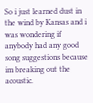So i just learned dust in the wind by Kansas and i was wondering if anybody had any good song suggestions because im breaking out the acoustic.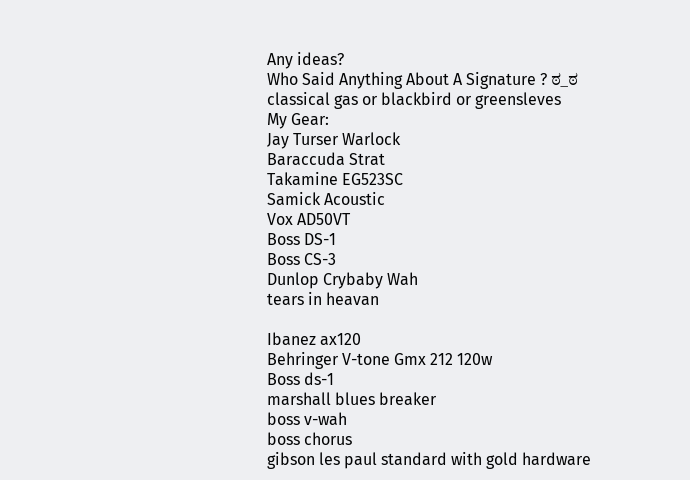Any ideas?
Who Said Anything About A Signature ? ಠ_ಠ
classical gas or blackbird or greensleves
My Gear:
Jay Turser Warlock
Baraccuda Strat
Takamine EG523SC
Samick Acoustic
Vox AD50VT
Boss DS-1
Boss CS-3
Dunlop Crybaby Wah
tears in heavan

Ibanez ax120
Behringer V-tone Gmx 212 120w
Boss ds-1
marshall blues breaker
boss v-wah
boss chorus
gibson les paul standard with gold hardware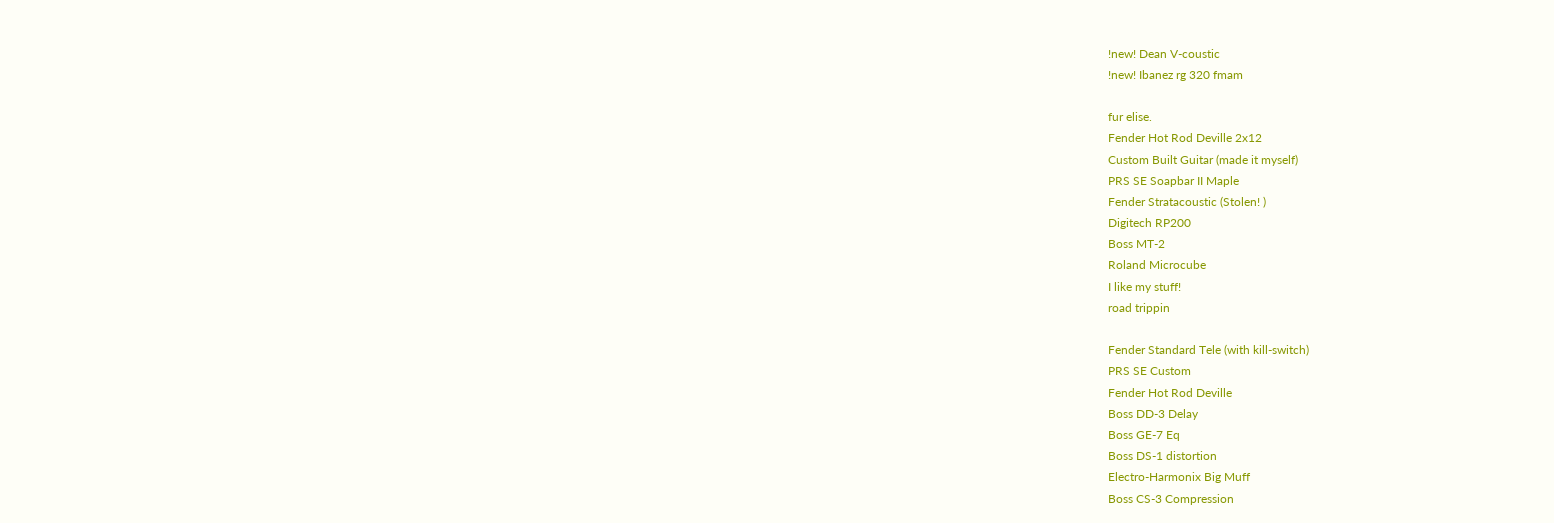!new! Dean V-coustic
!new! Ibanez rg 320 fmam

fur elise.
Fender Hot Rod Deville 2x12
Custom Built Guitar (made it myself)
PRS SE Soapbar II Maple
Fender Stratacoustic (Stolen! )
Digitech RP200
Boss MT-2
Roland Microcube
I like my stuff!
road trippin

Fender Standard Tele (with kill-switch)
PRS SE Custom
Fender Hot Rod Deville
Boss DD-3 Delay
Boss GE-7 Eq
Boss DS-1 distortion
Electro-Harmonix Big Muff
Boss CS-3 Compression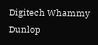Digitech Whammy
Dunlop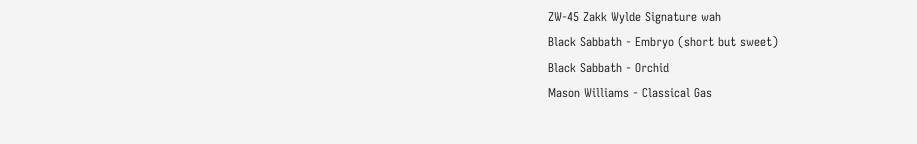ZW-45 Zakk Wylde Signature wah
Black Sabbath - Embryo (short but sweet)
Black Sabbath - Orchid
Mason Williams - Classical Gas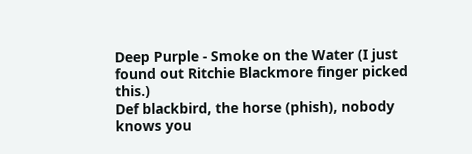Deep Purple - Smoke on the Water (I just found out Ritchie Blackmore finger picked this.)
Def blackbird, the horse (phish), nobody knows you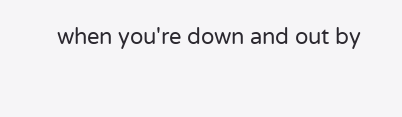when you're down and out by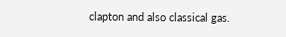clapton and also classical gas.